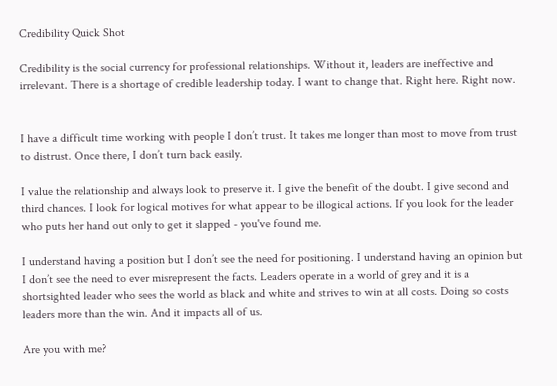Credibility Quick Shot

Credibility is the social currency for professional relationships. Without it, leaders are ineffective and irrelevant. There is a shortage of credible leadership today. I want to change that. Right here. Right now.


I have a difficult time working with people I don’t trust. It takes me longer than most to move from trust to distrust. Once there, I don’t turn back easily.

I value the relationship and always look to preserve it. I give the benefit of the doubt. I give second and third chances. I look for logical motives for what appear to be illogical actions. If you look for the leader who puts her hand out only to get it slapped - you've found me.

I understand having a position but I don’t see the need for positioning. I understand having an opinion but I don’t see the need to ever misrepresent the facts. Leaders operate in a world of grey and it is a shortsighted leader who sees the world as black and white and strives to win at all costs. Doing so costs leaders more than the win. And it impacts all of us.

Are you with me?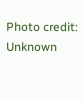Photo credit: Unknown